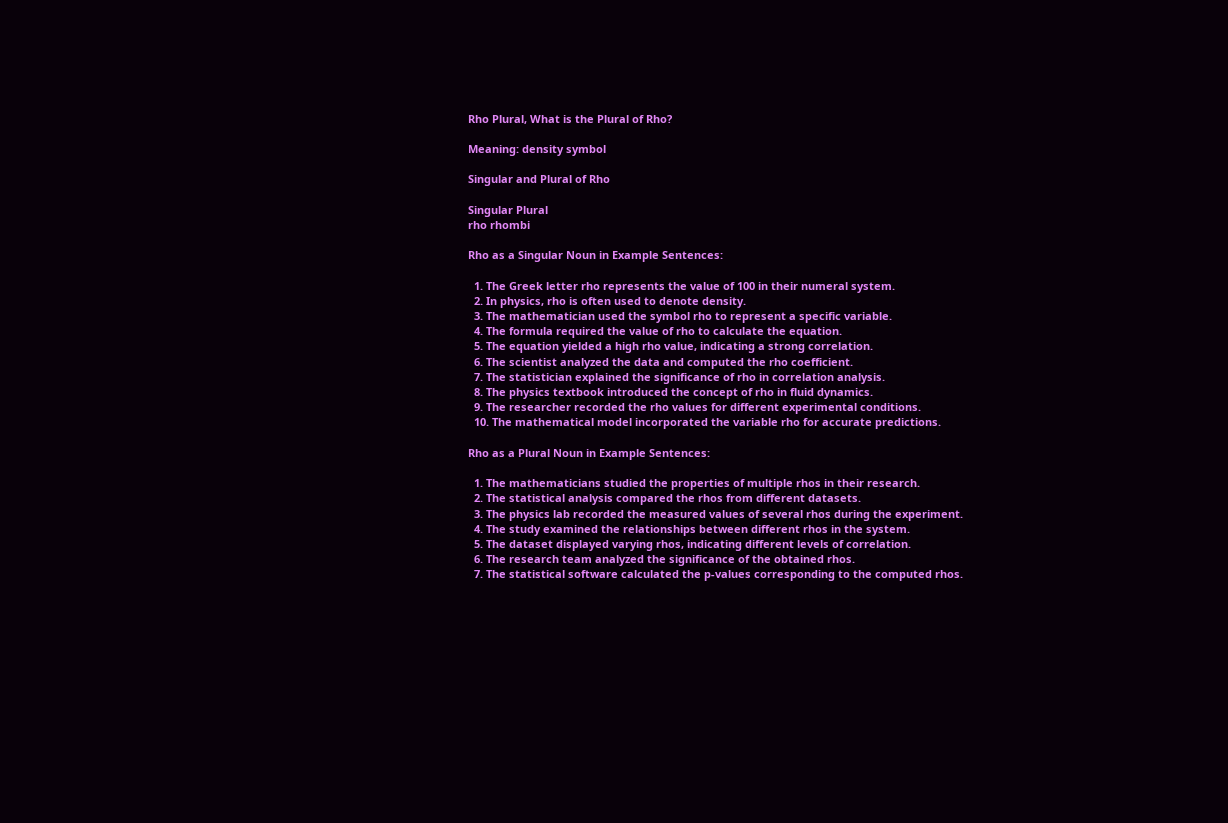Rho Plural, What is the Plural of Rho?

Meaning: density symbol

Singular and Plural of Rho

Singular Plural
rho rhombi

Rho as a Singular Noun in Example Sentences:

  1. The Greek letter rho represents the value of 100 in their numeral system.
  2. In physics, rho is often used to denote density.
  3. The mathematician used the symbol rho to represent a specific variable.
  4. The formula required the value of rho to calculate the equation.
  5. The equation yielded a high rho value, indicating a strong correlation.
  6. The scientist analyzed the data and computed the rho coefficient.
  7. The statistician explained the significance of rho in correlation analysis.
  8. The physics textbook introduced the concept of rho in fluid dynamics.
  9. The researcher recorded the rho values for different experimental conditions.
  10. The mathematical model incorporated the variable rho for accurate predictions.

Rho as a Plural Noun in Example Sentences:

  1. The mathematicians studied the properties of multiple rhos in their research.
  2. The statistical analysis compared the rhos from different datasets.
  3. The physics lab recorded the measured values of several rhos during the experiment.
  4. The study examined the relationships between different rhos in the system.
  5. The dataset displayed varying rhos, indicating different levels of correlation.
  6. The research team analyzed the significance of the obtained rhos.
  7. The statistical software calculated the p-values corresponding to the computed rhos.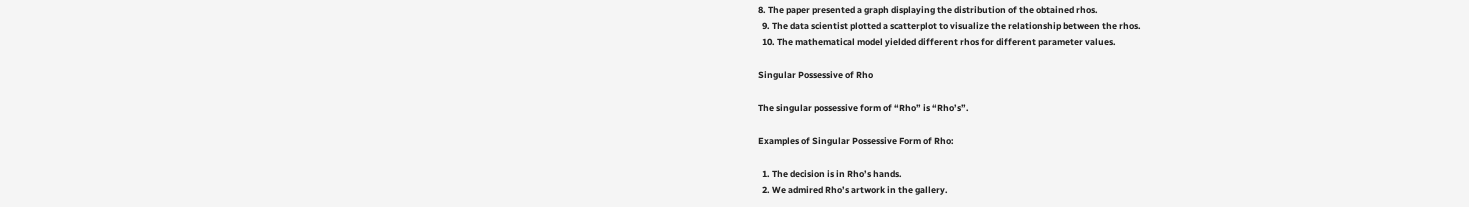8. The paper presented a graph displaying the distribution of the obtained rhos.
  9. The data scientist plotted a scatterplot to visualize the relationship between the rhos.
  10. The mathematical model yielded different rhos for different parameter values.

Singular Possessive of Rho

The singular possessive form of “Rho” is “Rho’s”.

Examples of Singular Possessive Form of Rho:

  1. The decision is in Rho’s hands.
  2. We admired Rho’s artwork in the gallery.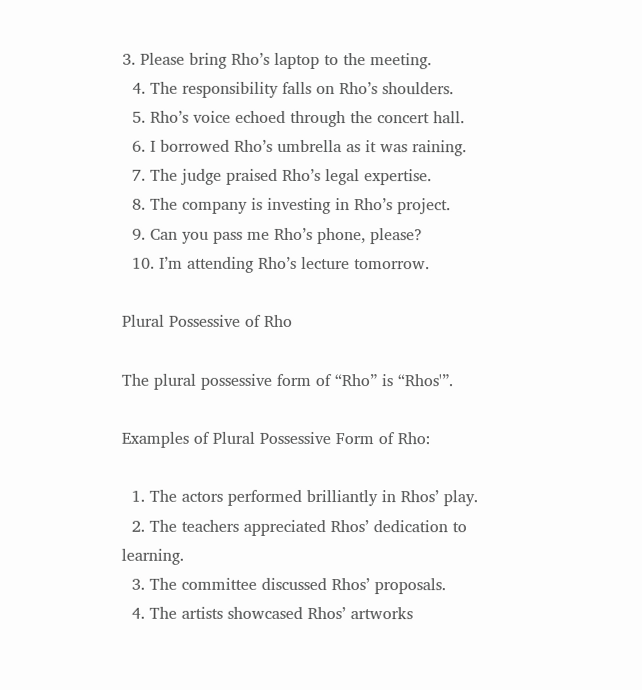3. Please bring Rho’s laptop to the meeting.
  4. The responsibility falls on Rho’s shoulders.
  5. Rho’s voice echoed through the concert hall.
  6. I borrowed Rho’s umbrella as it was raining.
  7. The judge praised Rho’s legal expertise.
  8. The company is investing in Rho’s project.
  9. Can you pass me Rho’s phone, please?
  10. I’m attending Rho’s lecture tomorrow.

Plural Possessive of Rho

The plural possessive form of “Rho” is “Rhos'”.

Examples of Plural Possessive Form of Rho:

  1. The actors performed brilliantly in Rhos’ play.
  2. The teachers appreciated Rhos’ dedication to learning.
  3. The committee discussed Rhos’ proposals.
  4. The artists showcased Rhos’ artworks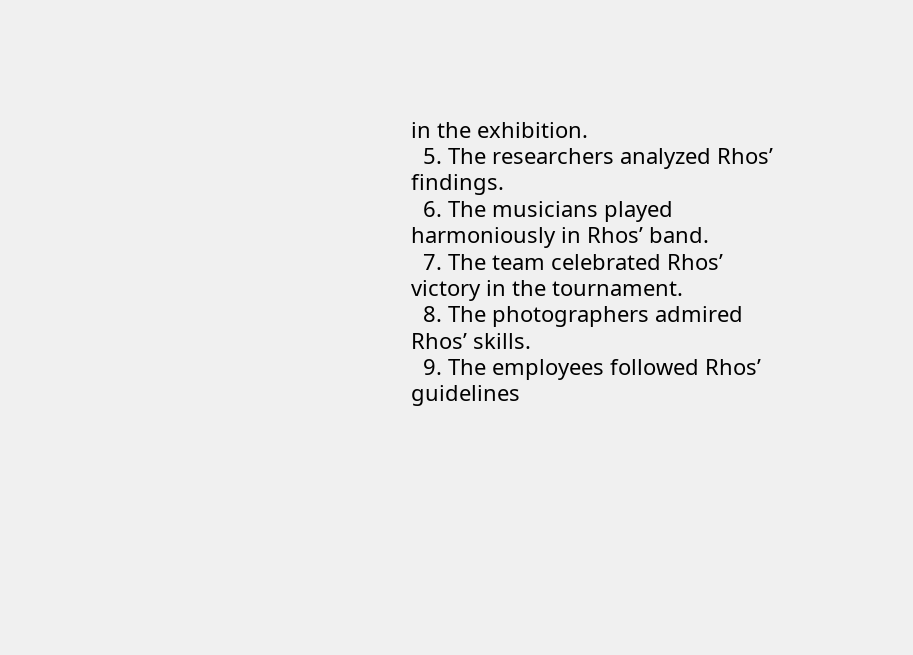in the exhibition.
  5. The researchers analyzed Rhos’ findings.
  6. The musicians played harmoniously in Rhos’ band.
  7. The team celebrated Rhos’ victory in the tournament.
  8. The photographers admired Rhos’ skills.
  9. The employees followed Rhos’ guidelines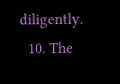diligently.
  10. The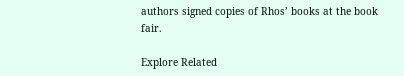authors signed copies of Rhos’ books at the book fair.

Explore Related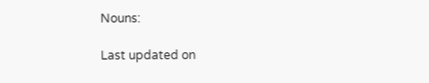Nouns:

Last updated on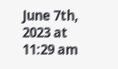June 7th, 2023 at 11:29 am